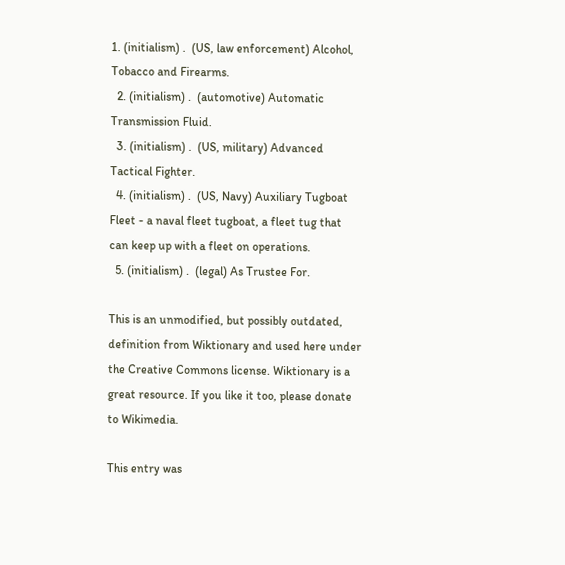1. (initialism) .  (US, law enforcement) Alcohol, Tobacco and Firearms.
  2. (initialism) .  (automotive) Automatic Transmission Fluid.
  3. (initialism) .  (US, military) Advanced Tactical Fighter.
  4. (initialism) .  (US, Navy) Auxiliary Tugboat Fleet - a naval fleet tugboat, a fleet tug that can keep up with a fleet on operations.
  5. (initialism) .  (legal) As Trustee For.

This is an unmodified, but possibly outdated, definition from Wiktionary and used here under the Creative Commons license. Wiktionary is a great resource. If you like it too, please donate to Wikimedia.

This entry was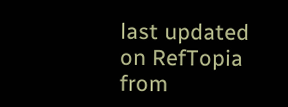last updated on RefTopia from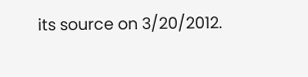its source on 3/20/2012.